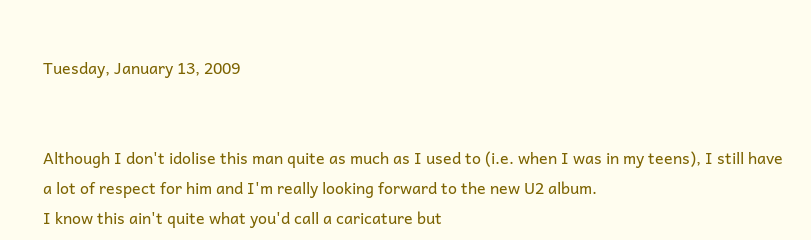Tuesday, January 13, 2009


Although I don't idolise this man quite as much as I used to (i.e. when I was in my teens), I still have a lot of respect for him and I'm really looking forward to the new U2 album.
I know this ain't quite what you'd call a caricature but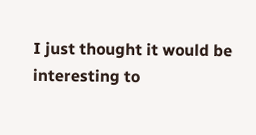I just thought it would be interesting to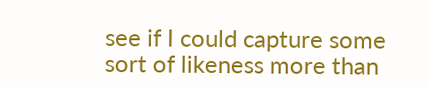see if I could capture some sort of likeness more than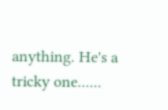anything. He's a tricky one......